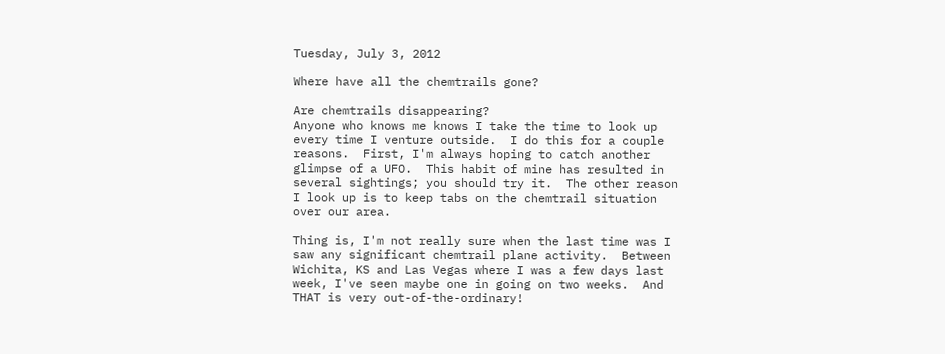Tuesday, July 3, 2012

Where have all the chemtrails gone?

Are chemtrails disappearing?
Anyone who knows me knows I take the time to look up every time I venture outside.  I do this for a couple reasons.  First, I'm always hoping to catch another glimpse of a UFO.  This habit of mine has resulted in several sightings; you should try it.  The other reason I look up is to keep tabs on the chemtrail situation over our area.

Thing is, I'm not really sure when the last time was I saw any significant chemtrail plane activity.  Between Wichita, KS and Las Vegas where I was a few days last week, I've seen maybe one in going on two weeks.  And THAT is very out-of-the-ordinary!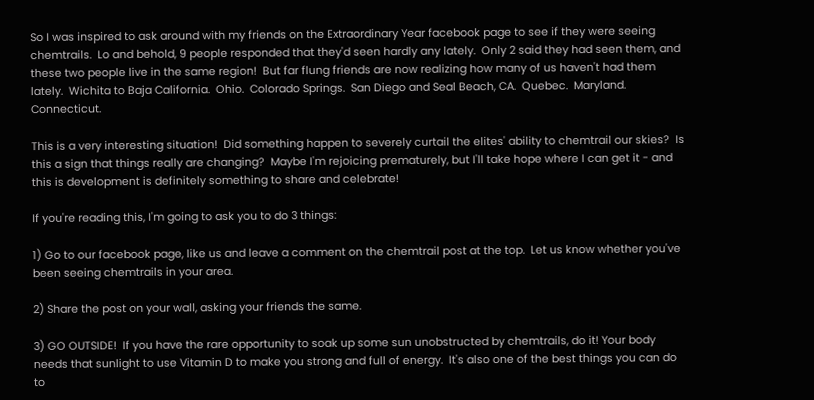So I was inspired to ask around with my friends on the Extraordinary Year facebook page to see if they were seeing chemtrails.  Lo and behold, 9 people responded that they'd seen hardly any lately.  Only 2 said they had seen them, and these two people live in the same region!  But far flung friends are now realizing how many of us haven't had them lately.  Wichita to Baja California.  Ohio.  Colorado Springs.  San Diego and Seal Beach, CA.  Quebec.  Maryland.  Connecticut.

This is a very interesting situation!  Did something happen to severely curtail the elites' ability to chemtrail our skies?  Is this a sign that things really are changing?  Maybe I'm rejoicing prematurely, but I'll take hope where I can get it - and this is development is definitely something to share and celebrate!

If you're reading this, I'm going to ask you to do 3 things:

1) Go to our facebook page, like us and leave a comment on the chemtrail post at the top.  Let us know whether you've been seeing chemtrails in your area.

2) Share the post on your wall, asking your friends the same.

3) GO OUTSIDE!  If you have the rare opportunity to soak up some sun unobstructed by chemtrails, do it! Your body needs that sunlight to use Vitamin D to make you strong and full of energy.  It's also one of the best things you can do to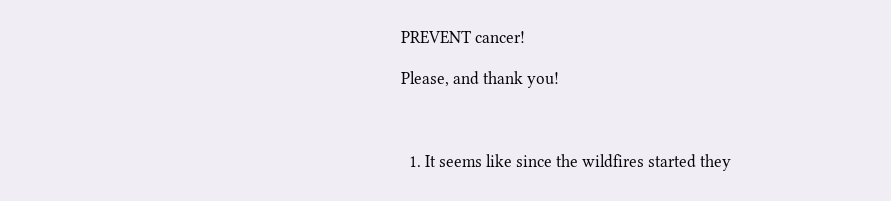PREVENT cancer!

Please, and thank you!



  1. It seems like since the wildfires started they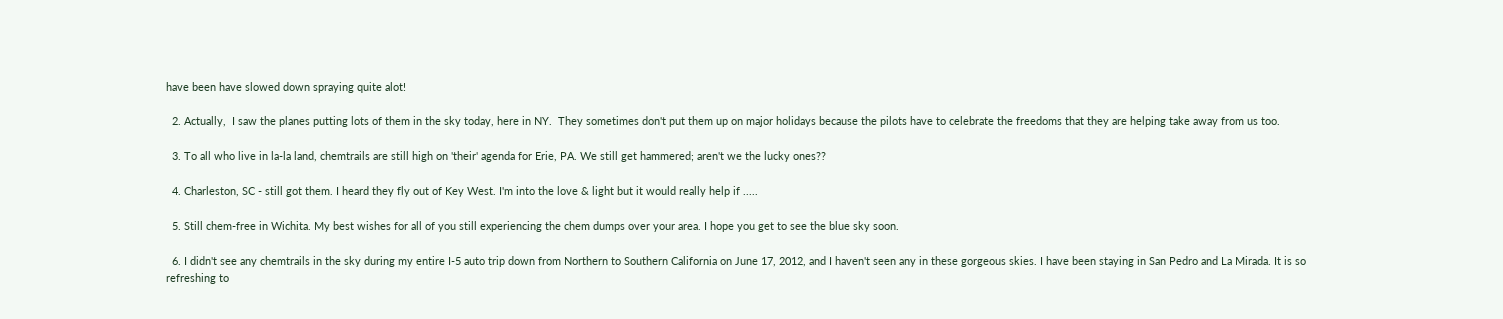have been have slowed down spraying quite alot!

  2. Actually,  I saw the planes putting lots of them in the sky today, here in NY.  They sometimes don't put them up on major holidays because the pilots have to celebrate the freedoms that they are helping take away from us too.

  3. To all who live in la-la land, chemtrails are still high on 'their' agenda for Erie, PA. We still get hammered; aren't we the lucky ones??

  4. Charleston, SC - still got them. I heard they fly out of Key West. I'm into the love & light but it would really help if .....

  5. Still chem-free in Wichita. My best wishes for all of you still experiencing the chem dumps over your area. I hope you get to see the blue sky soon.

  6. I didn't see any chemtrails in the sky during my entire I-5 auto trip down from Northern to Southern California on June 17, 2012, and I haven't seen any in these gorgeous skies. I have been staying in San Pedro and La Mirada. It is so refreshing to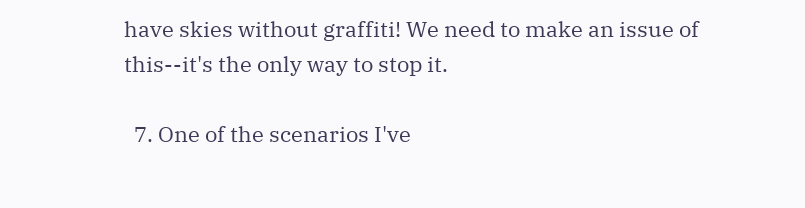have skies without graffiti! We need to make an issue of this--it's the only way to stop it.

  7. One of the scenarios I've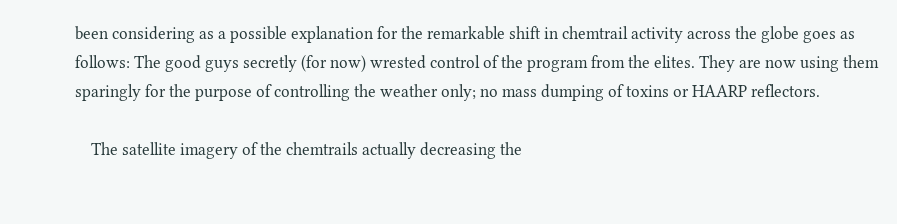been considering as a possible explanation for the remarkable shift in chemtrail activity across the globe goes as follows: The good guys secretly (for now) wrested control of the program from the elites. They are now using them sparingly for the purpose of controlling the weather only; no mass dumping of toxins or HAARP reflectors.

    The satellite imagery of the chemtrails actually decreasing the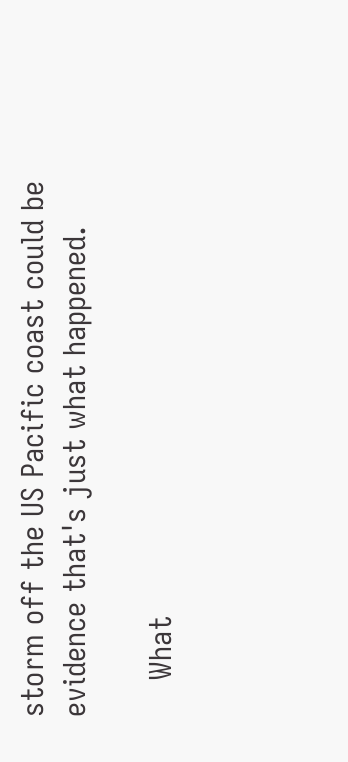storm off the US Pacific coast could be evidence that's just what happened.

    What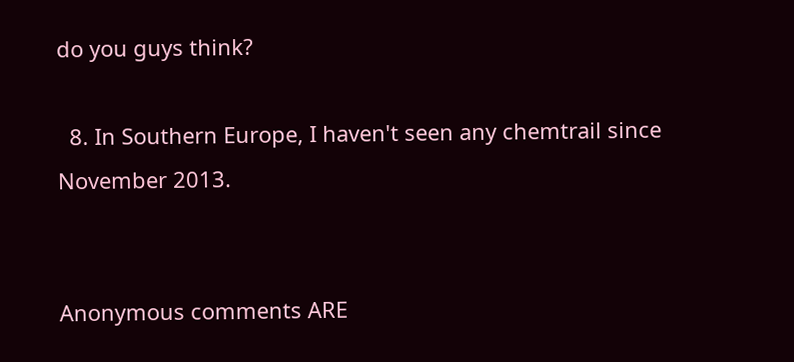do you guys think?

  8. In Southern Europe, I haven't seen any chemtrail since November 2013.


Anonymous comments ARE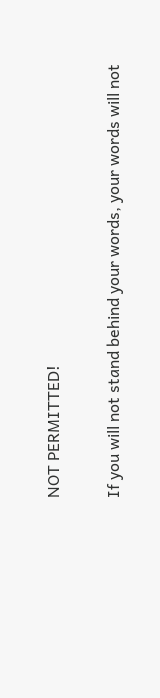NOT PERMITTED!

If you will not stand behind your words, your words will not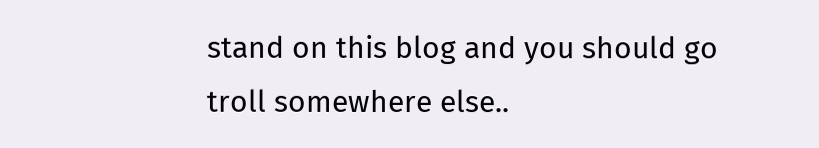stand on this blog and you should go troll somewhere else..